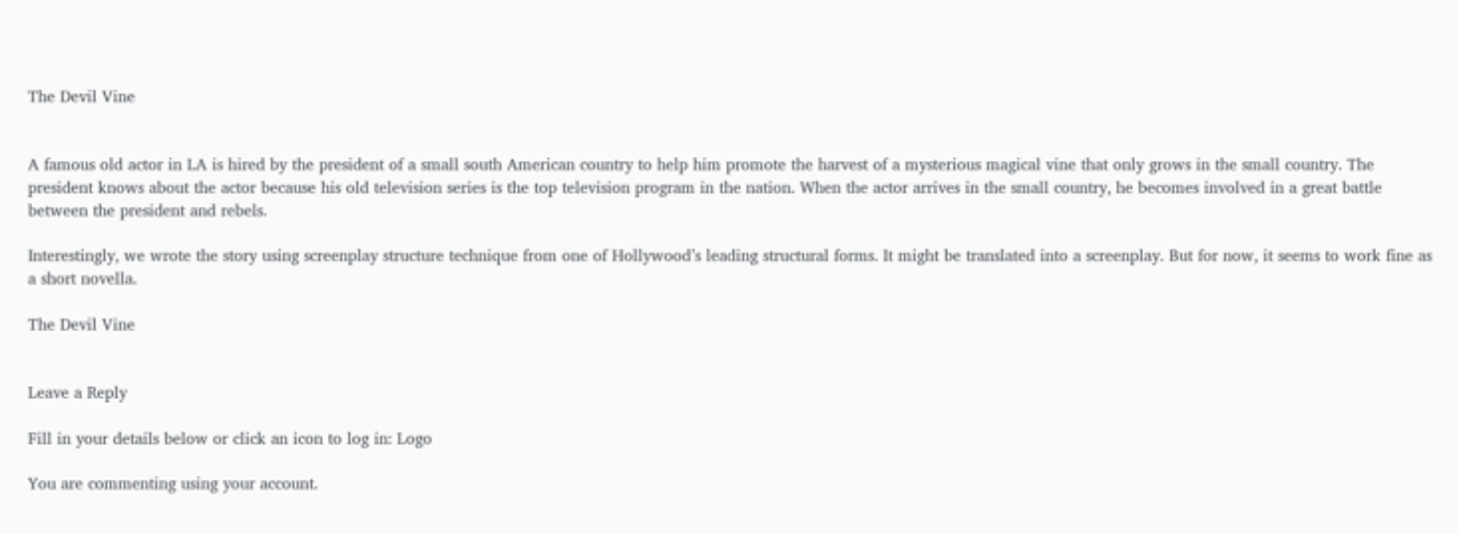The Devil Vine


A famous old actor in LA is hired by the president of a small south American country to help him promote the harvest of a mysterious magical vine that only grows in the small country. The president knows about the actor because his old television series is the top television program in the nation. When the actor arrives in the small country, he becomes involved in a great battle between the president and rebels.

Interestingly, we wrote the story using screenplay structure technique from one of Hollywood’s leading structural forms. It might be translated into a screenplay. But for now, it seems to work fine as a short novella.

The Devil Vine


Leave a Reply

Fill in your details below or click an icon to log in: Logo

You are commenting using your account.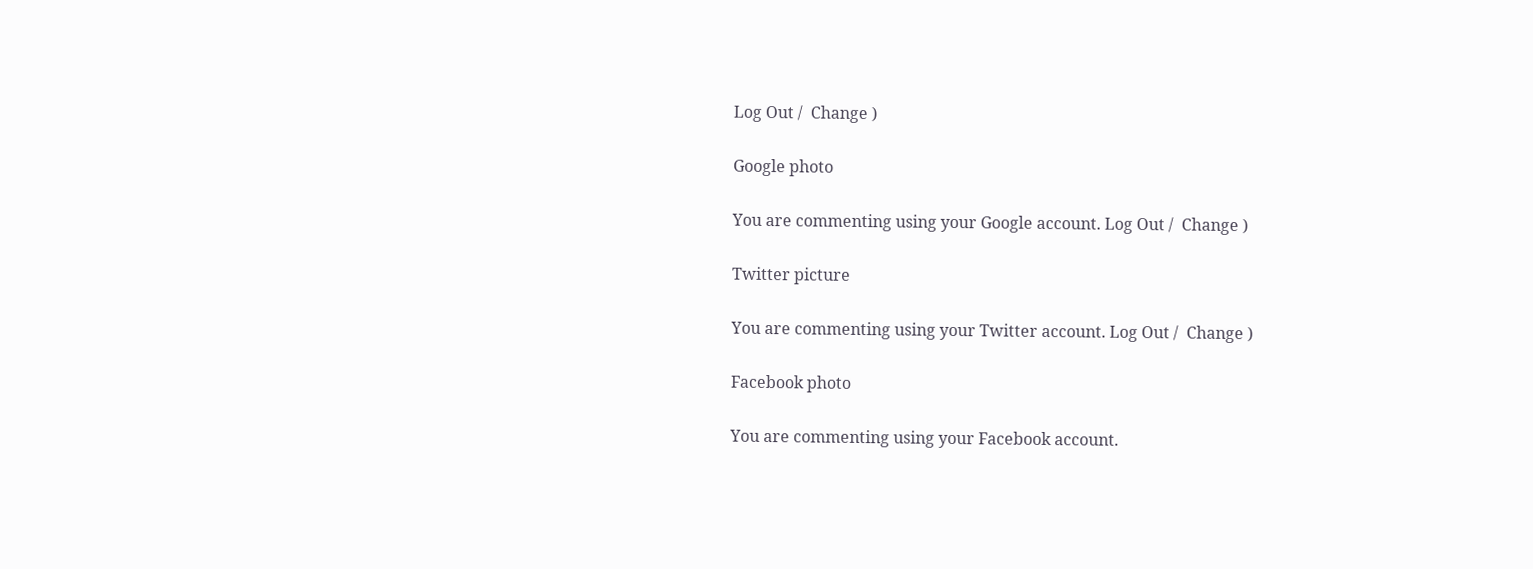Log Out /  Change )

Google photo

You are commenting using your Google account. Log Out /  Change )

Twitter picture

You are commenting using your Twitter account. Log Out /  Change )

Facebook photo

You are commenting using your Facebook account.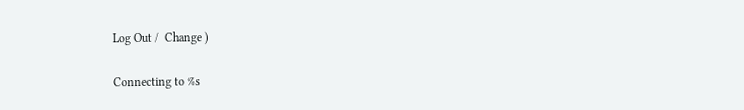Log Out /  Change )

Connecting to %s